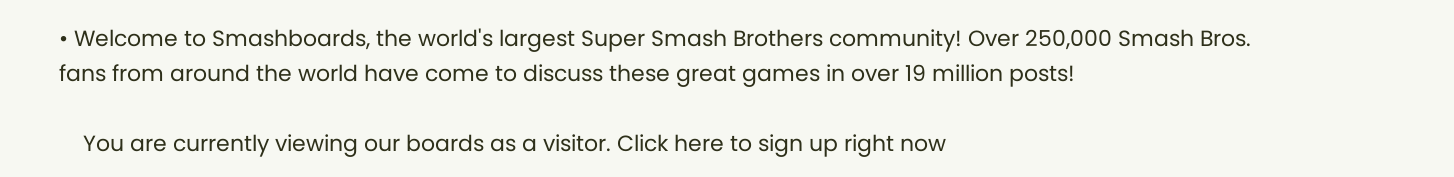• Welcome to Smashboards, the world's largest Super Smash Brothers community! Over 250,000 Smash Bros. fans from around the world have come to discuss these great games in over 19 million posts!

    You are currently viewing our boards as a visitor. Click here to sign up right now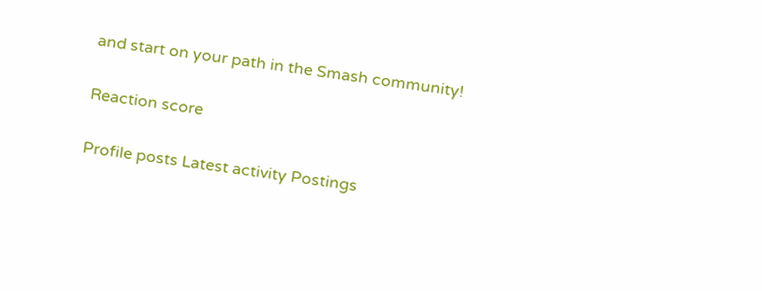and start on your path in the Smash community!

Reaction score

Profile posts Latest activity Postings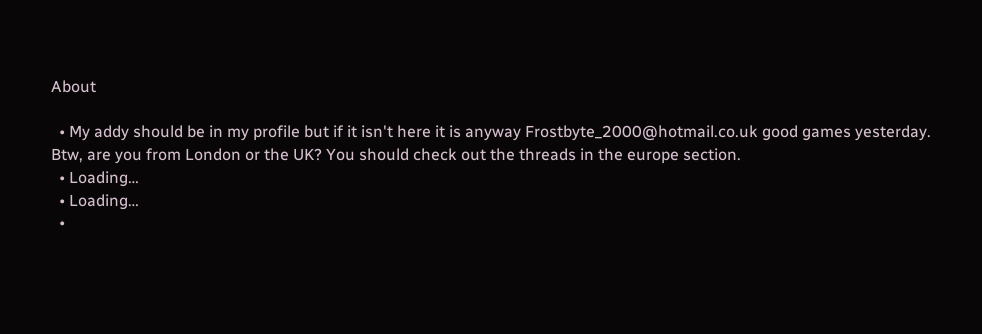About

  • My addy should be in my profile but if it isn't here it is anyway Frostbyte_2000@hotmail.co.uk good games yesterday. Btw, are you from London or the UK? You should check out the threads in the europe section.
  • Loading…
  • Loading…
  •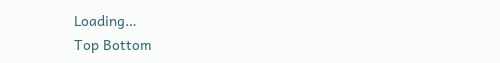Loading…
Top Bottom